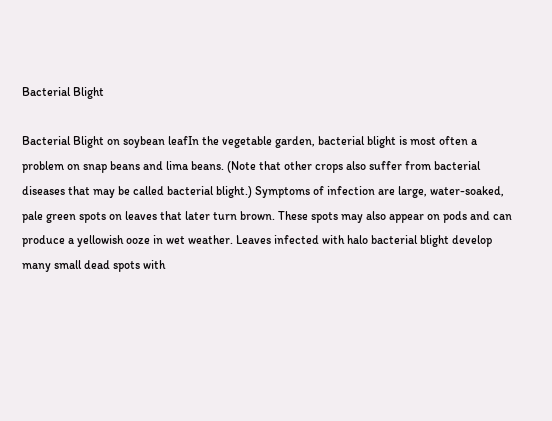Bacterial Blight

Bacterial Blight on soybean leafIn the vegetable garden, bacterial blight is most often a problem on snap beans and lima beans. (Note that other crops also suffer from bacterial diseases that may be called bacterial blight.) Symptoms of infection are large, water-soaked, pale green spots on leaves that later turn brown. These spots may also appear on pods and can produce a yellowish ooze in wet weather. Leaves infected with halo bacterial blight develop many small dead spots with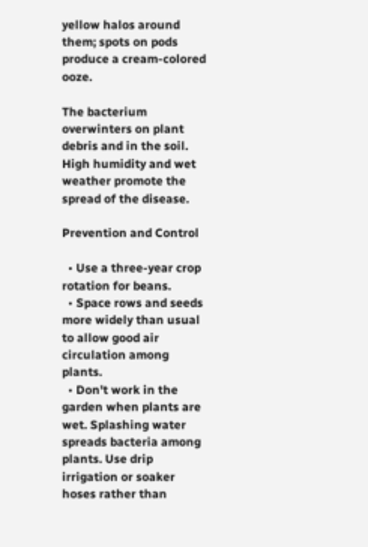yellow halos around them; spots on pods produce a cream-colored ooze.

The bacterium overwinters on plant debris and in the soil. High humidity and wet weather promote the spread of the disease.

Prevention and Control

  • Use a three-year crop rotation for beans.
  • Space rows and seeds more widely than usual to allow good air circulation among plants.
  • Don't work in the garden when plants are wet. Splashing water spreads bacteria among plants. Use drip irrigation or soaker hoses rather than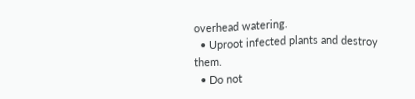overhead watering.
  • Uproot infected plants and destroy them.
  • Do not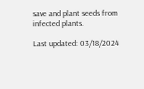save and plant seeds from infected plants.

Last updated: 03/18/2024